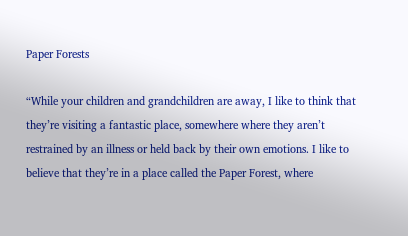Paper Forests

“While your children and grandchildren are away, I like to think that they’re visiting a fantastic place, somewhere where they aren’t restrained by an illness or held back by their own emotions. I like to believe that they’re in a place called the Paper Forest, where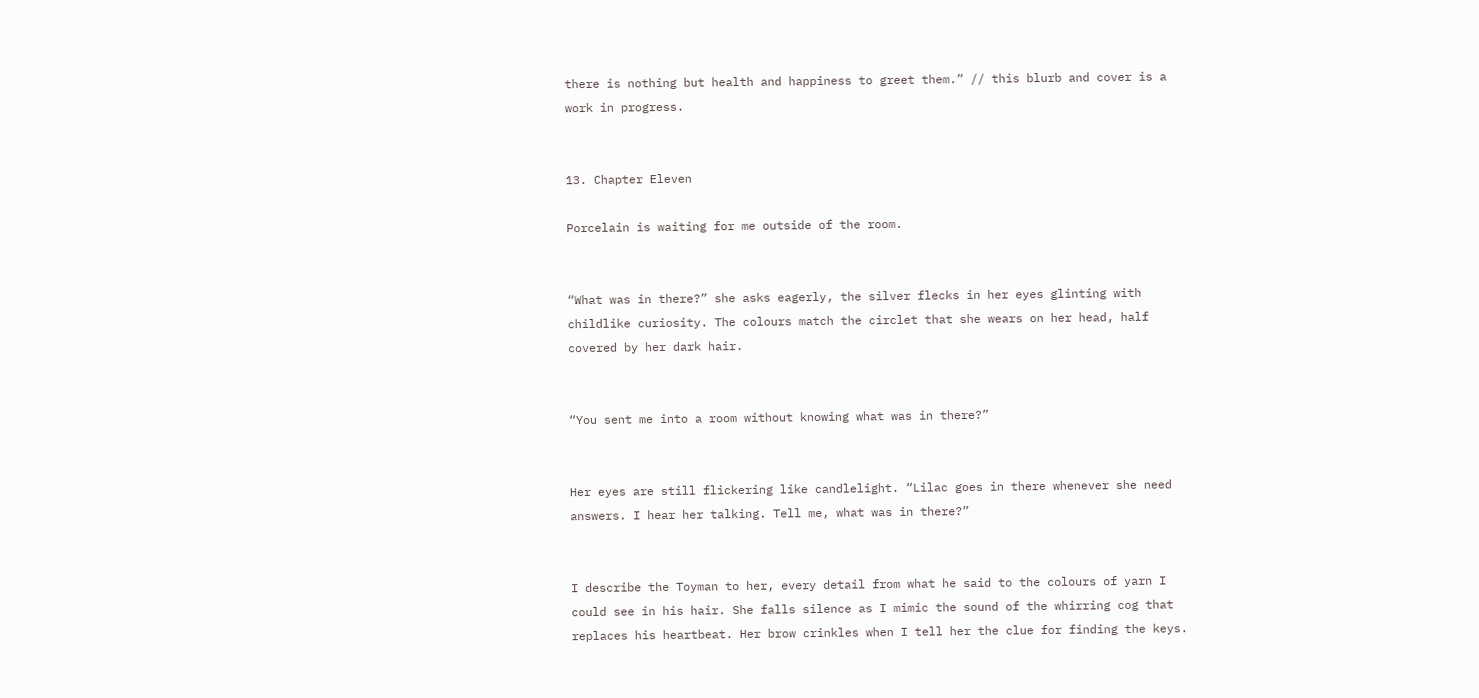there is nothing but health and happiness to greet them.” // this blurb and cover is a work in progress.


13. Chapter Eleven

Porcelain is waiting for me outside of the room.


“What was in there?” she asks eagerly, the silver flecks in her eyes glinting with childlike curiosity. The colours match the circlet that she wears on her head, half covered by her dark hair.


“You sent me into a room without knowing what was in there?”


Her eyes are still flickering like candlelight. “Lilac goes in there whenever she need answers. I hear her talking. Tell me, what was in there?”


I describe the Toyman to her, every detail from what he said to the colours of yarn I could see in his hair. She falls silence as I mimic the sound of the whirring cog that replaces his heartbeat. Her brow crinkles when I tell her the clue for finding the keys.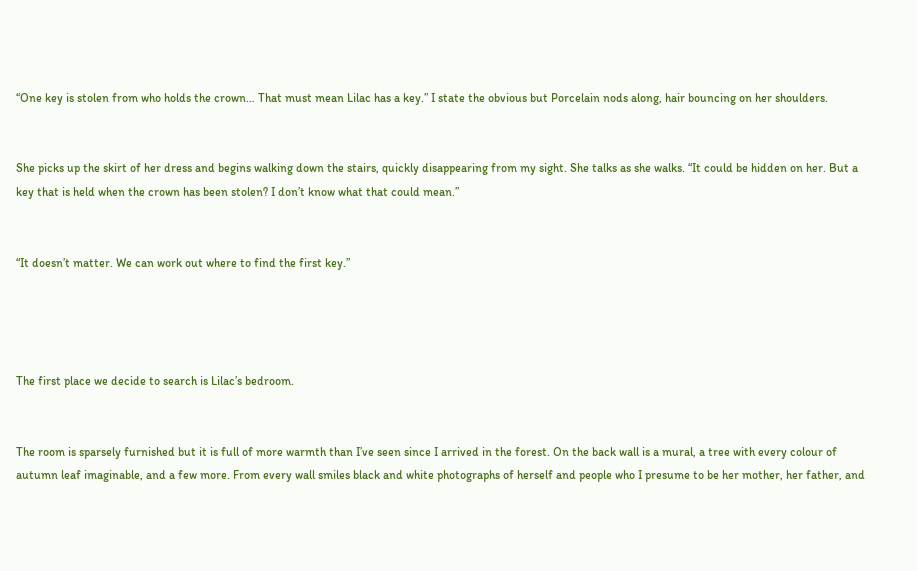“One key is stolen from who holds the crown… That must mean Lilac has a key.” I state the obvious but Porcelain nods along, hair bouncing on her shoulders.


She picks up the skirt of her dress and begins walking down the stairs, quickly disappearing from my sight. She talks as she walks. “It could be hidden on her. But a key that is held when the crown has been stolen? I don’t know what that could mean.”


“It doesn’t matter. We can work out where to find the first key.”




The first place we decide to search is Lilac’s bedroom.


The room is sparsely furnished but it is full of more warmth than I’ve seen since I arrived in the forest. On the back wall is a mural, a tree with every colour of autumn leaf imaginable, and a few more. From every wall smiles black and white photographs of herself and people who I presume to be her mother, her father, and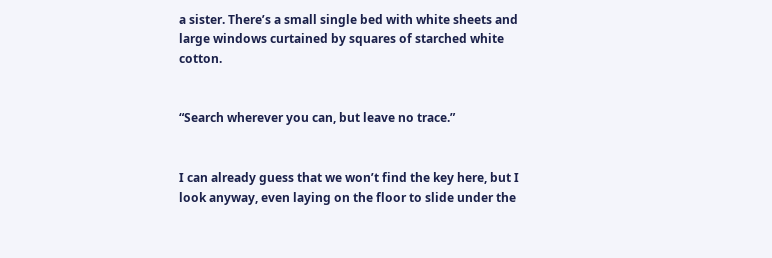a sister. There’s a small single bed with white sheets and large windows curtained by squares of starched white cotton.


“Search wherever you can, but leave no trace.”


I can already guess that we won’t find the key here, but I look anyway, even laying on the floor to slide under the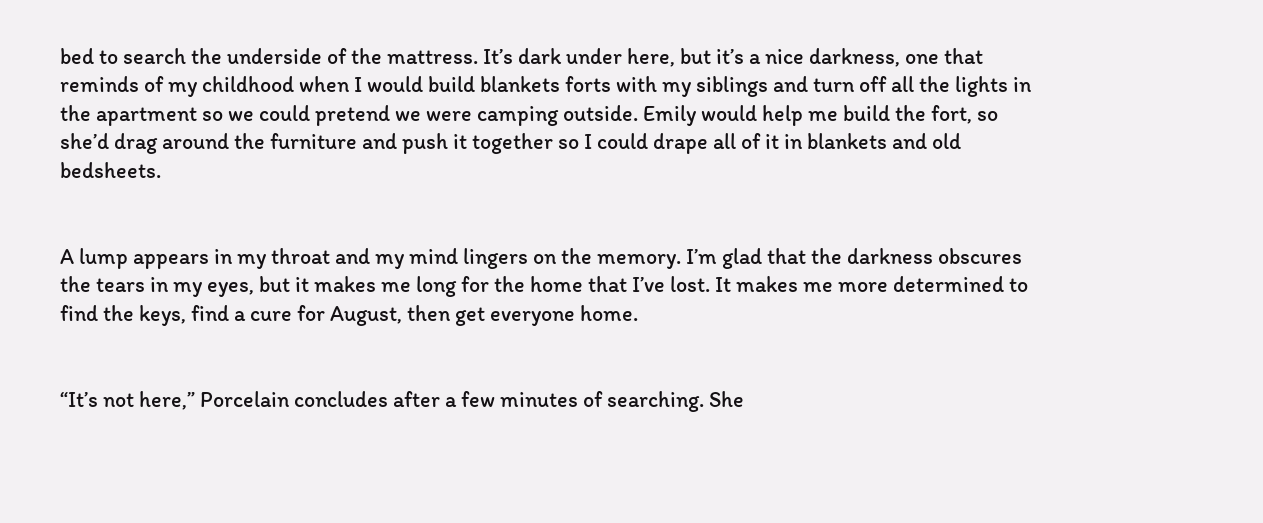bed to search the underside of the mattress. It’s dark under here, but it’s a nice darkness, one that reminds of my childhood when I would build blankets forts with my siblings and turn off all the lights in the apartment so we could pretend we were camping outside. Emily would help me build the fort, so she’d drag around the furniture and push it together so I could drape all of it in blankets and old bedsheets.


A lump appears in my throat and my mind lingers on the memory. I’m glad that the darkness obscures the tears in my eyes, but it makes me long for the home that I’ve lost. It makes me more determined to find the keys, find a cure for August, then get everyone home.


“It’s not here,” Porcelain concludes after a few minutes of searching. She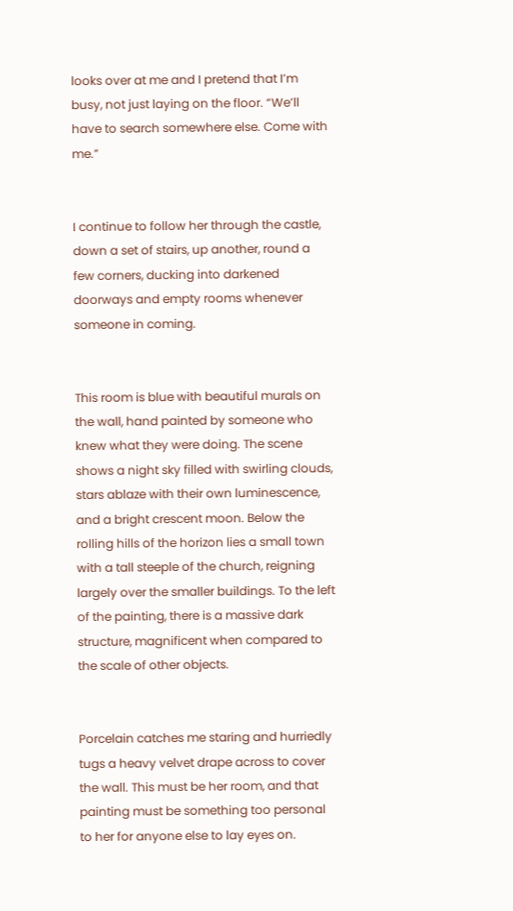looks over at me and I pretend that I’m busy, not just laying on the floor. “We’ll have to search somewhere else. Come with me.”


I continue to follow her through the castle, down a set of stairs, up another, round a few corners, ducking into darkened doorways and empty rooms whenever someone in coming.


This room is blue with beautiful murals on the wall, hand painted by someone who knew what they were doing. The scene shows a night sky filled with swirling clouds, stars ablaze with their own luminescence, and a bright crescent moon. Below the rolling hills of the horizon lies a small town with a tall steeple of the church, reigning largely over the smaller buildings. To the left of the painting, there is a massive dark structure, magnificent when compared to the scale of other objects.


Porcelain catches me staring and hurriedly tugs a heavy velvet drape across to cover the wall. This must be her room, and that painting must be something too personal to her for anyone else to lay eyes on.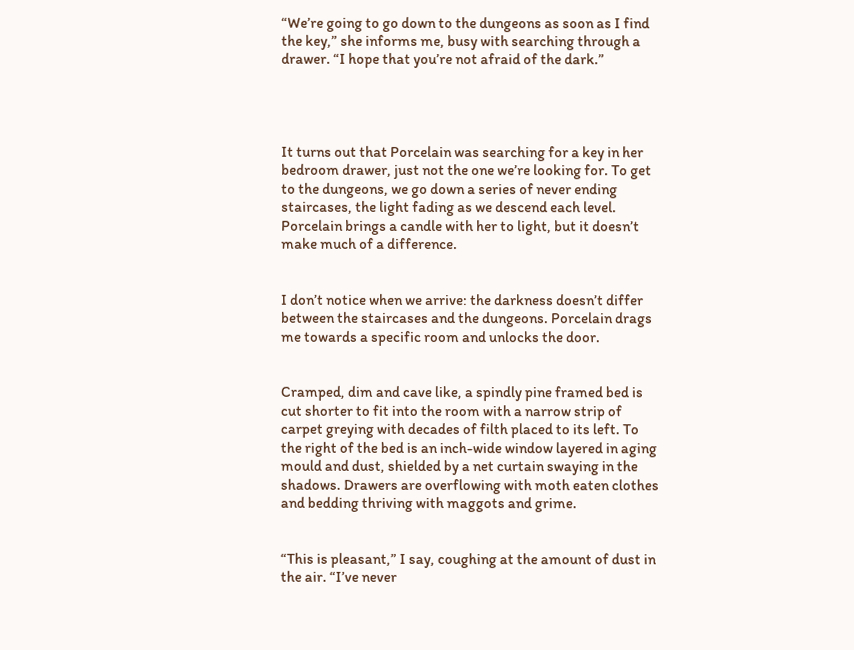“We’re going to go down to the dungeons as soon as I find the key,” she informs me, busy with searching through a drawer. “I hope that you’re not afraid of the dark.”




It turns out that Porcelain was searching for a key in her bedroom drawer, just not the one we’re looking for. To get to the dungeons, we go down a series of never ending staircases, the light fading as we descend each level. Porcelain brings a candle with her to light, but it doesn’t make much of a difference.


I don’t notice when we arrive: the darkness doesn’t differ between the staircases and the dungeons. Porcelain drags me towards a specific room and unlocks the door.


Cramped, dim and cave like, a spindly pine framed bed is cut shorter to fit into the room with a narrow strip of carpet greying with decades of filth placed to its left. To the right of the bed is an inch-wide window layered in aging mould and dust, shielded by a net curtain swaying in the shadows. Drawers are overflowing with moth eaten clothes and bedding thriving with maggots and grime.


“This is pleasant,” I say, coughing at the amount of dust in the air. “I’ve never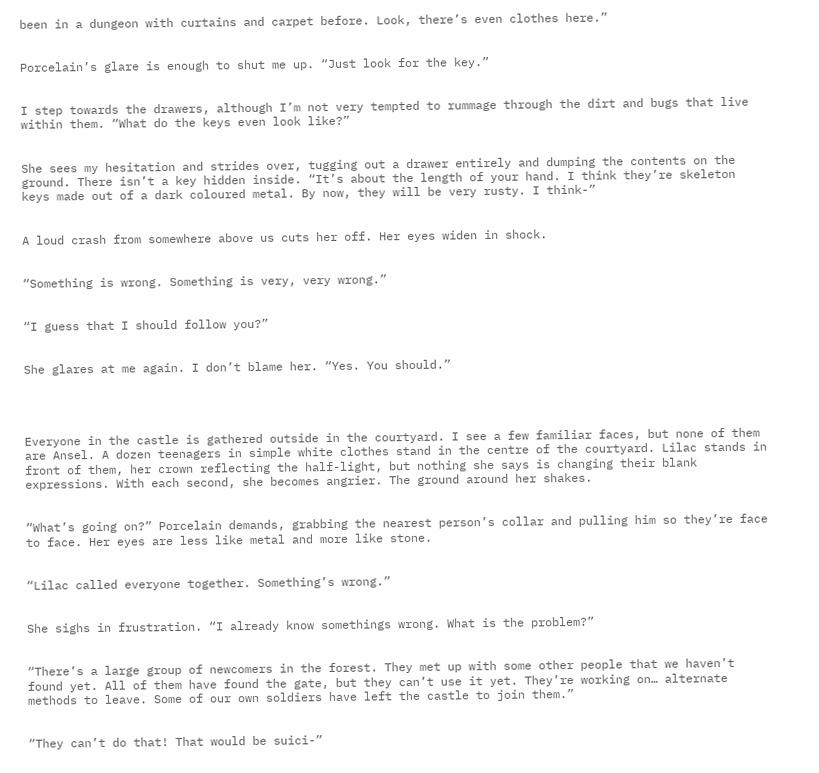been in a dungeon with curtains and carpet before. Look, there’s even clothes here.”


Porcelain’s glare is enough to shut me up. “Just look for the key.”


I step towards the drawers, although I’m not very tempted to rummage through the dirt and bugs that live within them. “What do the keys even look like?”


She sees my hesitation and strides over, tugging out a drawer entirely and dumping the contents on the ground. There isn’t a key hidden inside. “It’s about the length of your hand. I think they’re skeleton keys made out of a dark coloured metal. By now, they will be very rusty. I think-”


A loud crash from somewhere above us cuts her off. Her eyes widen in shock.


“Something is wrong. Something is very, very wrong.”


“I guess that I should follow you?”


She glares at me again. I don’t blame her. “Yes. You should.”




Everyone in the castle is gathered outside in the courtyard. I see a few familiar faces, but none of them are Ansel. A dozen teenagers in simple white clothes stand in the centre of the courtyard. Lilac stands in front of them, her crown reflecting the half-light, but nothing she says is changing their blank expressions. With each second, she becomes angrier. The ground around her shakes.


“What’s going on?” Porcelain demands, grabbing the nearest person’s collar and pulling him so they’re face to face. Her eyes are less like metal and more like stone.


“Lilac called everyone together. Something’s wrong.”


She sighs in frustration. “I already know somethings wrong. What is the problem?”


“There’s a large group of newcomers in the forest. They met up with some other people that we haven’t found yet. All of them have found the gate, but they can’t use it yet. They’re working on… alternate methods to leave. Some of our own soldiers have left the castle to join them.”


“They can’t do that! That would be suici-”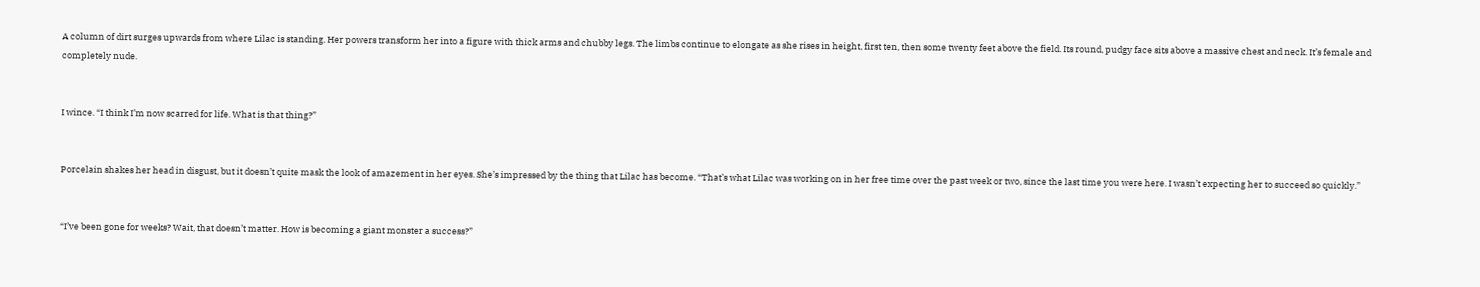A column of dirt surges upwards from where Lilac is standing. Her powers transform her into a figure with thick arms and chubby legs. The limbs continue to elongate as she rises in height, first ten, then some twenty feet above the field. Its round, pudgy face sits above a massive chest and neck. It’s female and completely nude.


I wince. “I think I’m now scarred for life. What is that thing?”


Porcelain shakes her head in disgust, but it doesn’t quite mask the look of amazement in her eyes. She’s impressed by the thing that Lilac has become. “That’s what Lilac was working on in her free time over the past week or two, since the last time you were here. I wasn’t expecting her to succeed so quickly.”


“I’ve been gone for weeks? Wait, that doesn’t matter. How is becoming a giant monster a success?”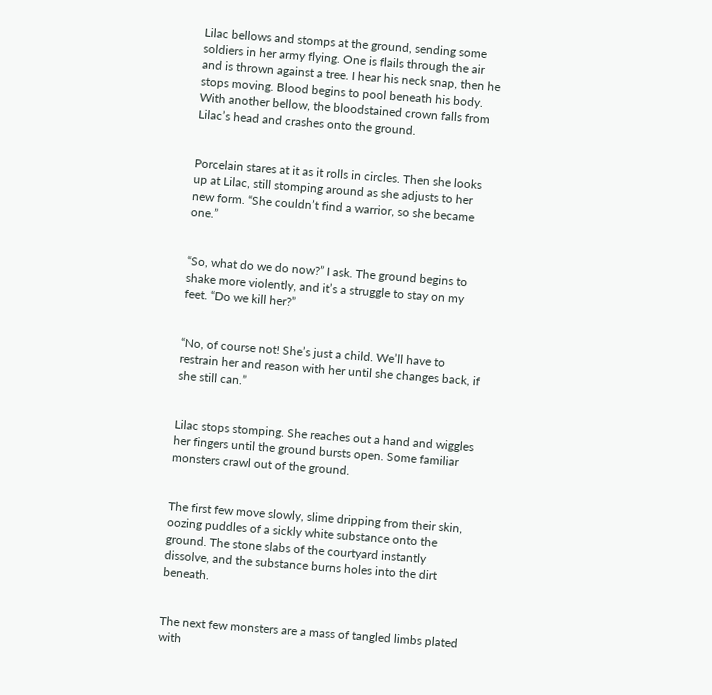Lilac bellows and stomps at the ground, sending some soldiers in her army flying. One is flails through the air and is thrown against a tree. I hear his neck snap, then he stops moving. Blood begins to pool beneath his body. With another bellow, the bloodstained crown falls from Lilac’s head and crashes onto the ground.


Porcelain stares at it as it rolls in circles. Then she looks up at Lilac, still stomping around as she adjusts to her new form. “She couldn’t find a warrior, so she became one.”


“So, what do we do now?” I ask. The ground begins to shake more violently, and it’s a struggle to stay on my feet. “Do we kill her?”


“No, of course not! She’s just a child. We’ll have to restrain her and reason with her until she changes back, if she still can.”


Lilac stops stomping. She reaches out a hand and wiggles her fingers until the ground bursts open. Some familiar monsters crawl out of the ground.


The first few move slowly, slime dripping from their skin, oozing puddles of a sickly white substance onto the ground. The stone slabs of the courtyard instantly dissolve, and the substance burns holes into the dirt beneath.


The next few monsters are a mass of tangled limbs plated with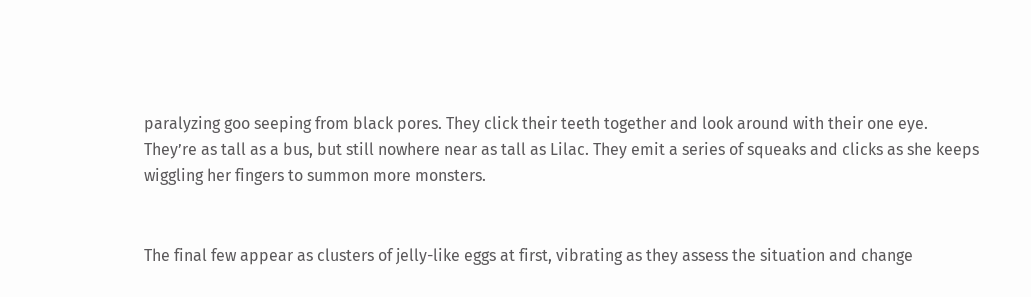paralyzing goo seeping from black pores. They click their teeth together and look around with their one eye. They’re as tall as a bus, but still nowhere near as tall as Lilac. They emit a series of squeaks and clicks as she keeps wiggling her fingers to summon more monsters.


The final few appear as clusters of jelly-like eggs at first, vibrating as they assess the situation and change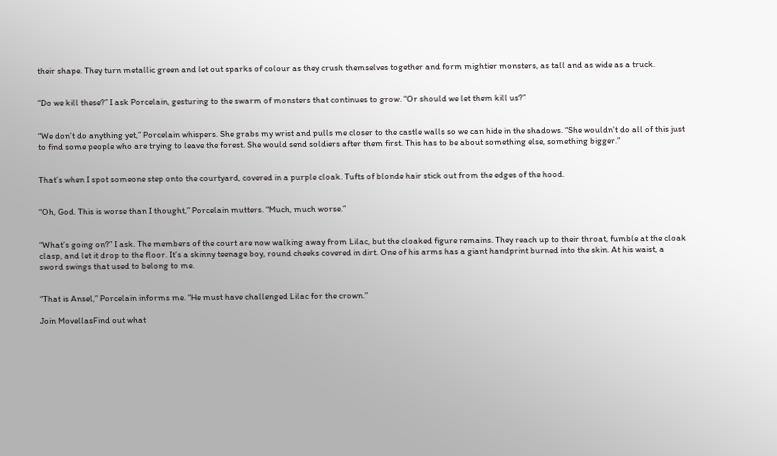their shape. They turn metallic green and let out sparks of colour as they crush themselves together and form mightier monsters, as tall and as wide as a truck.


“Do we kill these?” I ask Porcelain, gesturing to the swarm of monsters that continues to grow. “Or should we let them kill us?”


“We don’t do anything yet,” Porcelain whispers. She grabs my wrist and pulls me closer to the castle walls so we can hide in the shadows. “She wouldn’t do all of this just to find some people who are trying to leave the forest. She would send soldiers after them first. This has to be about something else, something bigger.”


That’s when I spot someone step onto the courtyard, covered in a purple cloak. Tufts of blonde hair stick out from the edges of the hood.


“Oh, God. This is worse than I thought,” Porcelain mutters. “Much, much worse.”


“What’s going on?” I ask. The members of the court are now walking away from Lilac, but the cloaked figure remains. They reach up to their throat, fumble at the cloak clasp, and let it drop to the floor. It’s a skinny teenage boy, round cheeks covered in dirt. One of his arms has a giant handprint burned into the skin. At his waist, a sword swings that used to belong to me.


“That is Ansel,” Porcelain informs me. “He must have challenged Lilac for the crown.”

Join MovellasFind out what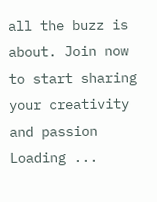all the buzz is about. Join now to start sharing your creativity and passion
Loading ...